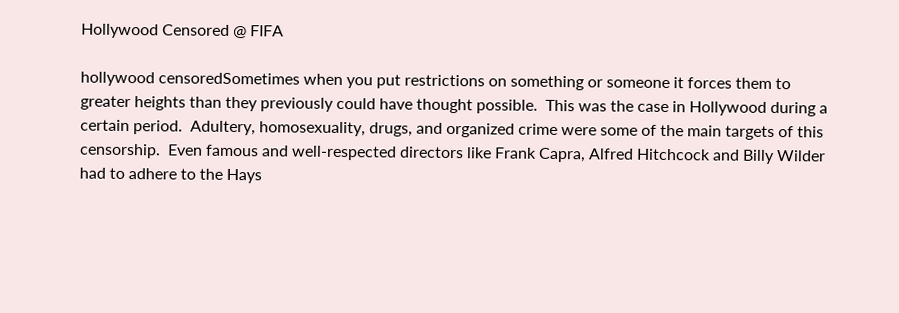Hollywood Censored @ FIFA

hollywood censoredSometimes when you put restrictions on something or someone it forces them to greater heights than they previously could have thought possible.  This was the case in Hollywood during a certain period.  Adultery, homosexuality, drugs, and organized crime were some of the main targets of this censorship.  Even famous and well-respected directors like Frank Capra, Alfred Hitchcock and Billy Wilder had to adhere to the Hays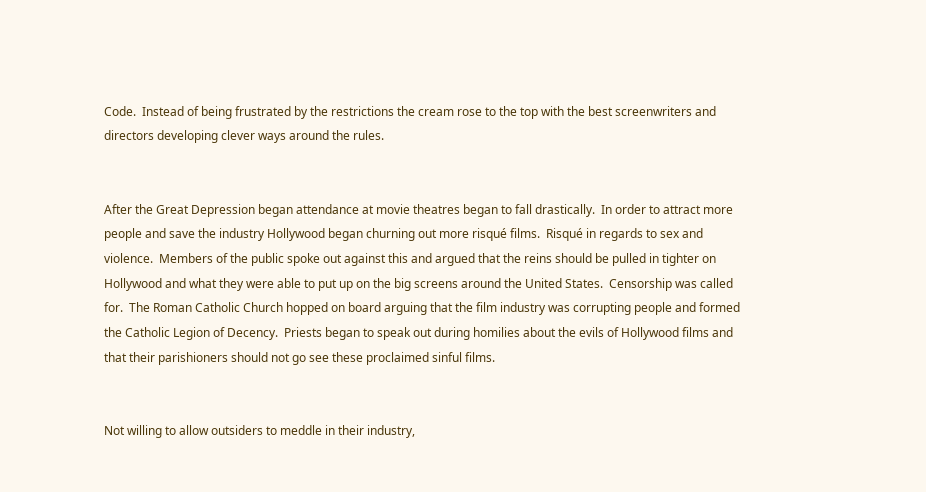Code.  Instead of being frustrated by the restrictions the cream rose to the top with the best screenwriters and directors developing clever ways around the rules.


After the Great Depression began attendance at movie theatres began to fall drastically.  In order to attract more people and save the industry Hollywood began churning out more risqué films.  Risqué in regards to sex and violence.  Members of the public spoke out against this and argued that the reins should be pulled in tighter on Hollywood and what they were able to put up on the big screens around the United States.  Censorship was called for.  The Roman Catholic Church hopped on board arguing that the film industry was corrupting people and formed the Catholic Legion of Decency.  Priests began to speak out during homilies about the evils of Hollywood films and that their parishioners should not go see these proclaimed sinful films.


Not willing to allow outsiders to meddle in their industry,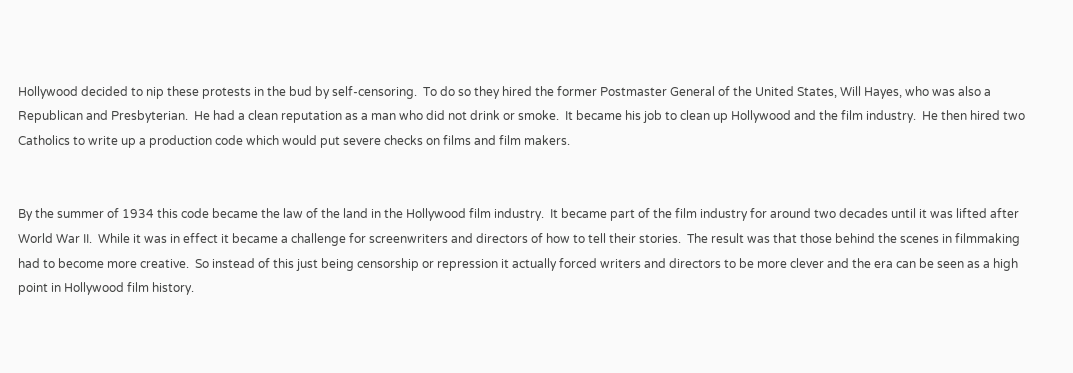Hollywood decided to nip these protests in the bud by self-censoring.  To do so they hired the former Postmaster General of the United States, Will Hayes, who was also a Republican and Presbyterian.  He had a clean reputation as a man who did not drink or smoke.  It became his job to clean up Hollywood and the film industry.  He then hired two Catholics to write up a production code which would put severe checks on films and film makers.


By the summer of 1934 this code became the law of the land in the Hollywood film industry.  It became part of the film industry for around two decades until it was lifted after World War II.  While it was in effect it became a challenge for screenwriters and directors of how to tell their stories.  The result was that those behind the scenes in filmmaking had to become more creative.  So instead of this just being censorship or repression it actually forced writers and directors to be more clever and the era can be seen as a high point in Hollywood film history.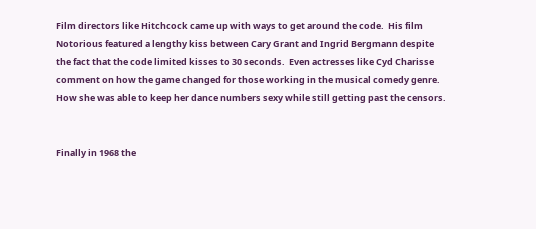Film directors like Hitchcock came up with ways to get around the code.  His film Notorious featured a lengthy kiss between Cary Grant and Ingrid Bergmann despite the fact that the code limited kisses to 30 seconds.  Even actresses like Cyd Charisse comment on how the game changed for those working in the musical comedy genre.  How she was able to keep her dance numbers sexy while still getting past the censors.


Finally in 1968 the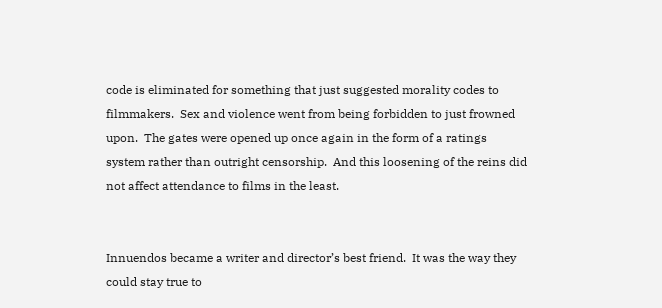code is eliminated for something that just suggested morality codes to filmmakers.  Sex and violence went from being forbidden to just frowned upon.  The gates were opened up once again in the form of a ratings system rather than outright censorship.  And this loosening of the reins did not affect attendance to films in the least.


Innuendos became a writer and director’s best friend.  It was the way they could stay true to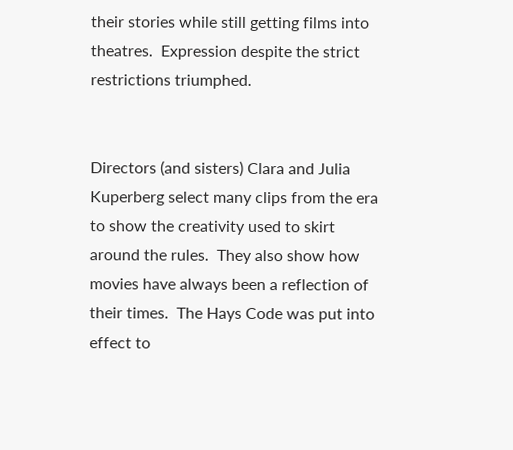their stories while still getting films into theatres.  Expression despite the strict restrictions triumphed.


Directors (and sisters) Clara and Julia Kuperberg select many clips from the era to show the creativity used to skirt around the rules.  They also show how movies have always been a reflection of their times.  The Hays Code was put into effect to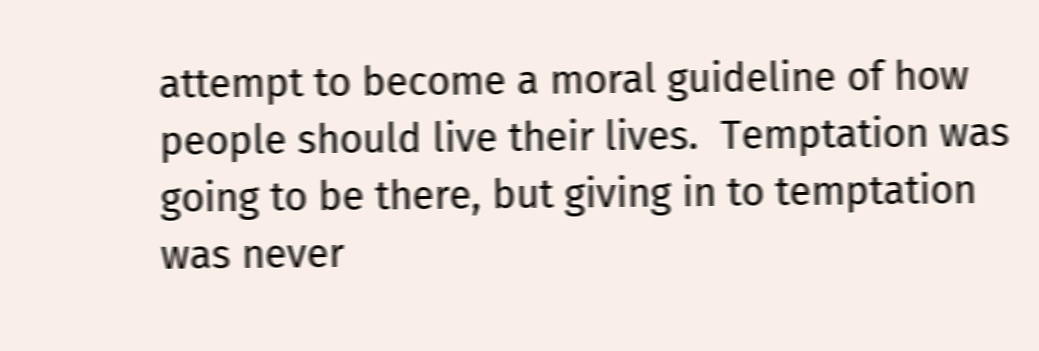attempt to become a moral guideline of how people should live their lives.  Temptation was going to be there, but giving in to temptation was never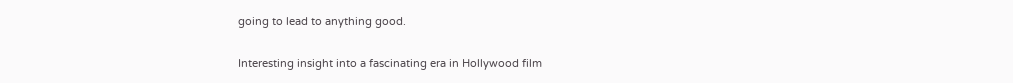going to lead to anything good.


Interesting insight into a fascinating era in Hollywood film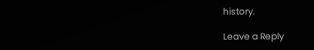history.

Leave a Reply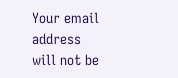Your email address will not be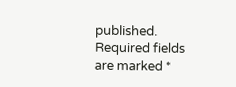published. Required fields are marked *